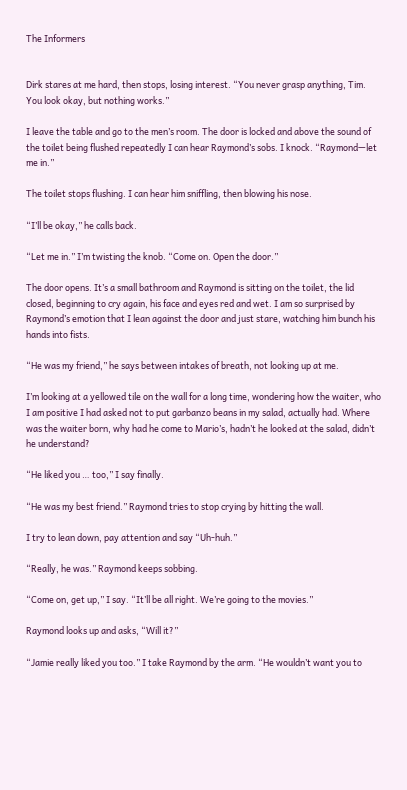The Informers


Dirk stares at me hard, then stops, losing interest. “You never grasp anything, Tim. You look okay, but nothing works.”

I leave the table and go to the men’s room. The door is locked and above the sound of the toilet being flushed repeatedly I can hear Raymond’s sobs. I knock. “Raymond—let me in.”

The toilet stops flushing. I can hear him sniffling, then blowing his nose.

“I’ll be okay,” he calls back.

“Let me in.” I’m twisting the knob. “Come on. Open the door.”

The door opens. It’s a small bathroom and Raymond is sitting on the toilet, the lid closed, beginning to cry again, his face and eyes red and wet. I am so surprised by Raymond’s emotion that I lean against the door and just stare, watching him bunch his hands into fists.

“He was my friend,” he says between intakes of breath, not looking up at me.

I’m looking at a yellowed tile on the wall for a long time, wondering how the waiter, who I am positive I had asked not to put garbanzo beans in my salad, actually had. Where was the waiter born, why had he come to Mario’s, hadn’t he looked at the salad, didn’t he understand?

“He liked you … too,” I say finally.

“He was my best friend.” Raymond tries to stop crying by hitting the wall.

I try to lean down, pay attention and say “Uh-huh.”

“Really, he was.” Raymond keeps sobbing.

“Come on, get up,” I say. “It’ll be all right. We’re going to the movies.”

Raymond looks up and asks, “Will it?”

“Jamie really liked you too.” I take Raymond by the arm. “He wouldn’t want you to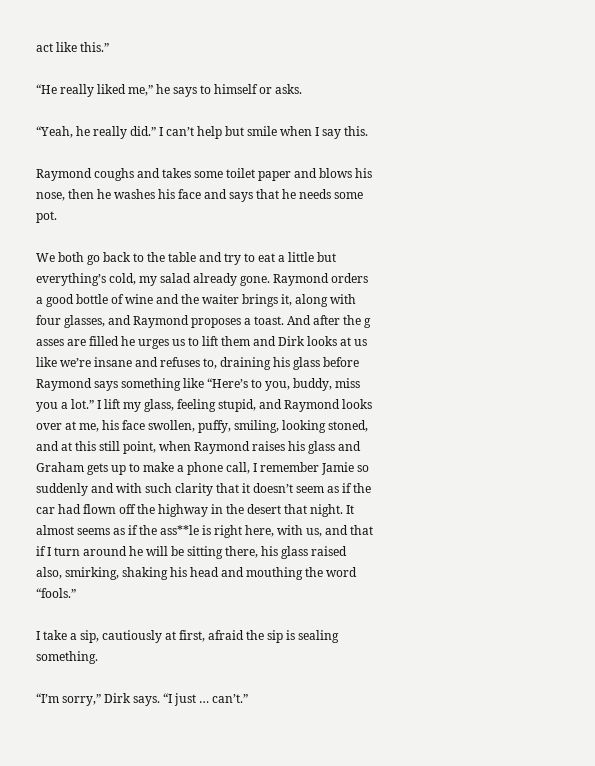act like this.”

“He really liked me,” he says to himself or asks.

“Yeah, he really did.” I can’t help but smile when I say this.

Raymond coughs and takes some toilet paper and blows his nose, then he washes his face and says that he needs some pot.

We both go back to the table and try to eat a little but everything’s cold, my salad already gone. Raymond orders a good bottle of wine and the waiter brings it, along with four glasses, and Raymond proposes a toast. And after the g asses are filled he urges us to lift them and Dirk looks at us like we’re insane and refuses to, draining his glass before Raymond says something like “Here’s to you, buddy, miss you a lot.” I lift my glass, feeling stupid, and Raymond looks over at me, his face swollen, puffy, smiling, looking stoned, and at this still point, when Raymond raises his glass and Graham gets up to make a phone call, I remember Jamie so suddenly and with such clarity that it doesn’t seem as if the car had flown off the highway in the desert that night. It almost seems as if the ass**le is right here, with us, and that if I turn around he will be sitting there, his glass raised also, smirking, shaking his head and mouthing the word “fools.”

I take a sip, cautiously at first, afraid the sip is sealing something.

“I’m sorry,” Dirk says. “I just … can’t.”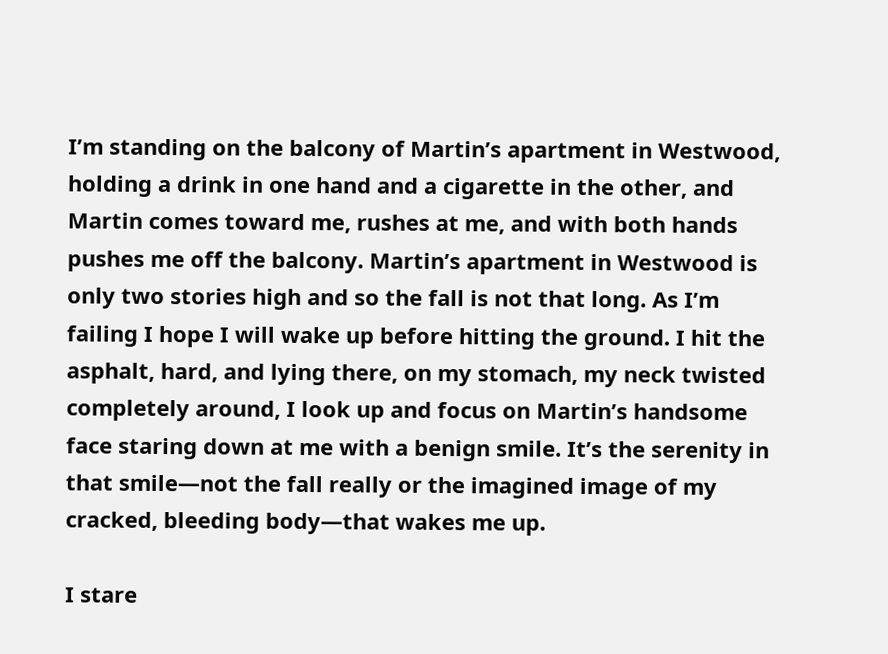I’m standing on the balcony of Martin’s apartment in Westwood, holding a drink in one hand and a cigarette in the other, and Martin comes toward me, rushes at me, and with both hands pushes me off the balcony. Martin’s apartment in Westwood is only two stories high and so the fall is not that long. As I’m failing I hope I will wake up before hitting the ground. I hit the asphalt, hard, and lying there, on my stomach, my neck twisted completely around, I look up and focus on Martin’s handsome face staring down at me with a benign smile. It’s the serenity in that smile—not the fall really or the imagined image of my cracked, bleeding body—that wakes me up.

I stare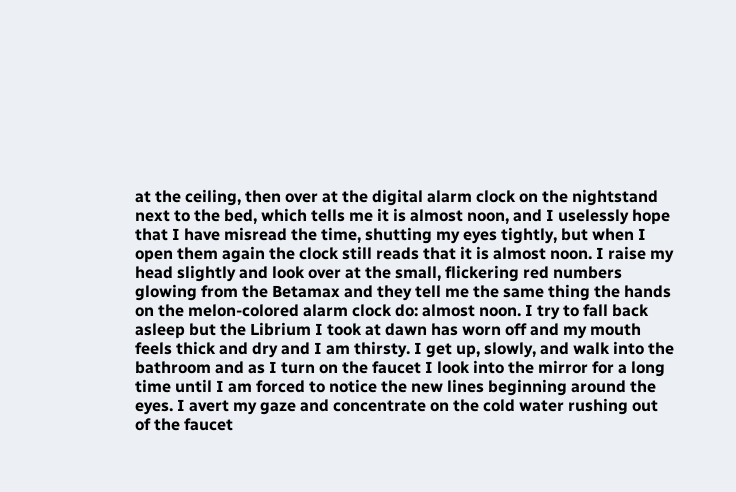at the ceiling, then over at the digital alarm clock on the nightstand next to the bed, which tells me it is almost noon, and I uselessly hope that I have misread the time, shutting my eyes tightly, but when I open them again the clock still reads that it is almost noon. I raise my head slightly and look over at the small, flickering red numbers glowing from the Betamax and they tell me the same thing the hands on the melon-colored alarm clock do: almost noon. I try to fall back asleep but the Librium I took at dawn has worn off and my mouth feels thick and dry and I am thirsty. I get up, slowly, and walk into the bathroom and as I turn on the faucet I look into the mirror for a long time until I am forced to notice the new lines beginning around the eyes. I avert my gaze and concentrate on the cold water rushing out of the faucet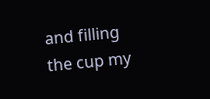and filling the cup my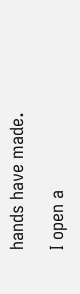hands have made.

I open a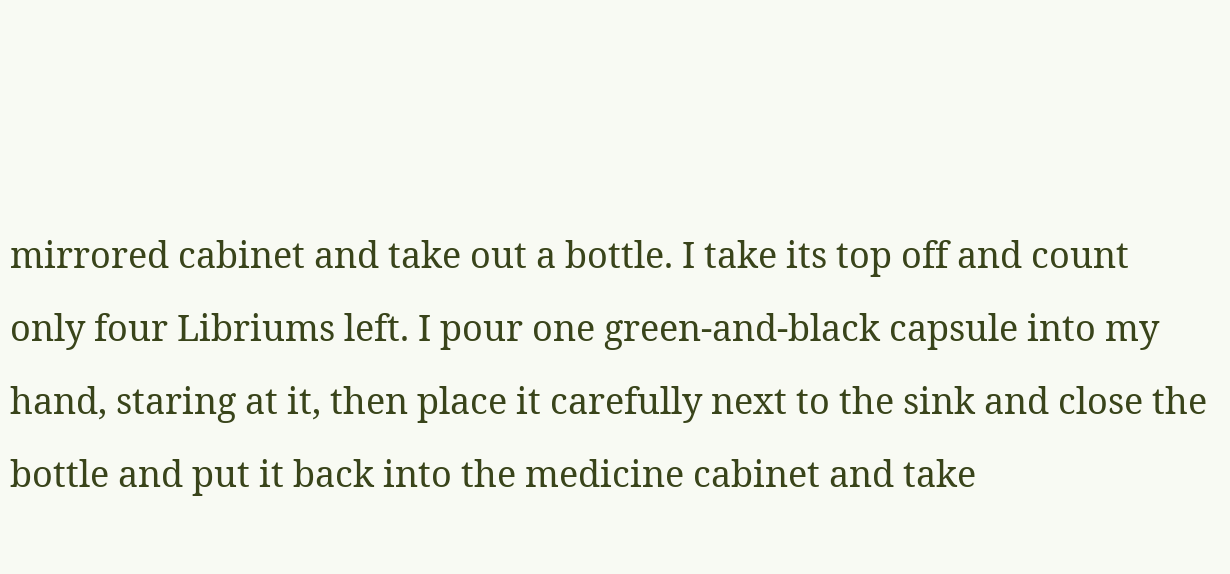mirrored cabinet and take out a bottle. I take its top off and count only four Libriums left. I pour one green-and-black capsule into my hand, staring at it, then place it carefully next to the sink and close the bottle and put it back into the medicine cabinet and take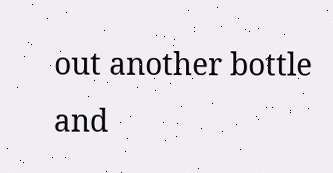out another bottle and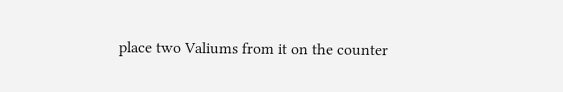place two Valiums from it on the counter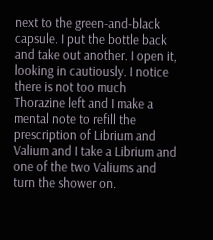next to the green-and-black capsule. I put the bottle back and take out another. I open it, looking in cautiously. I notice there is not too much Thorazine left and I make a mental note to refill the prescription of Librium and Valium and I take a Librium and one of the two Valiums and turn the shower on.